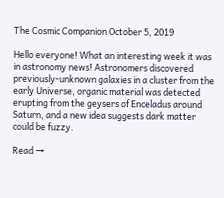The Cosmic Companion October 5, 2019

Hello everyone! What an interesting week it was in astronomy news! Astronomers discovered previously-unknown galaxies in a cluster from the early Universe, organic material was detected erupting from the geysers of Enceladus around Saturn, and a new idea suggests dark matter could be fuzzy.

Read →